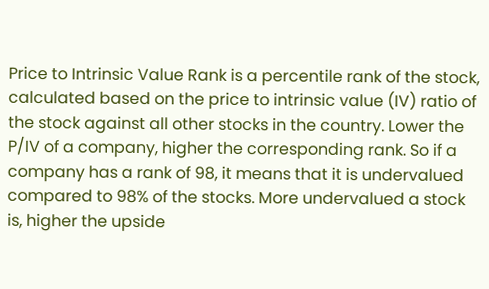Price to Intrinsic Value Rank is a percentile rank of the stock, calculated based on the price to intrinsic value (IV) ratio of the stock against all other stocks in the country. Lower the P/IV of a company, higher the corresponding rank. So if a company has a rank of 98, it means that it is undervalued compared to 98% of the stocks. More undervalued a stock is, higher the upside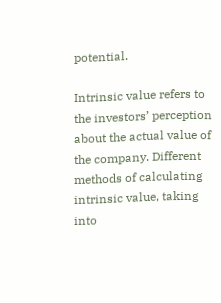potential.

Intrinsic value refers to the investors’ perception about the actual value of the company. Different methods of calculating intrinsic value, taking into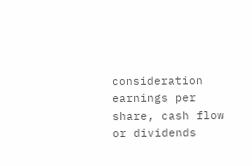consideration earnings per share, cash flow or dividends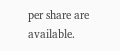per share are available.